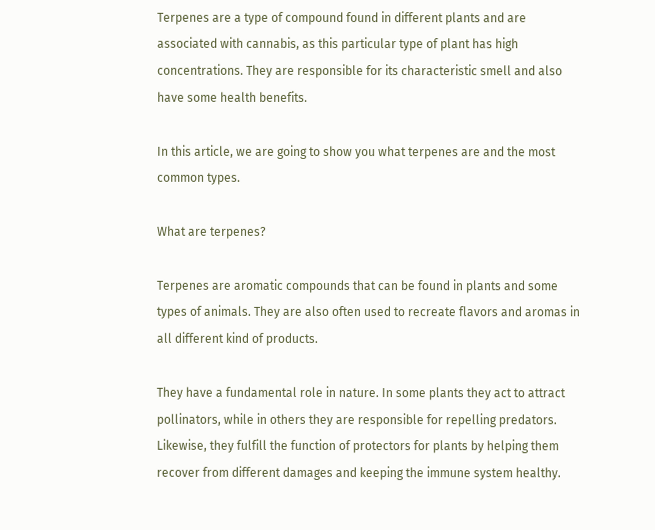Terpenes are a type of compound found in different plants and are associated with cannabis, as this particular type of plant has high concentrations. They are responsible for its characteristic smell and also have some health benefits.

In this article, we are going to show you what terpenes are and the most common types.

What are terpenes?

Terpenes are aromatic compounds that can be found in plants and some types of animals. They are also often used to recreate flavors and aromas in all different kind of products.

They have a fundamental role in nature. In some plants they act to attract pollinators, while in others they are responsible for repelling predators. Likewise, they fulfill the function of protectors for plants by helping them recover from different damages and keeping the immune system healthy.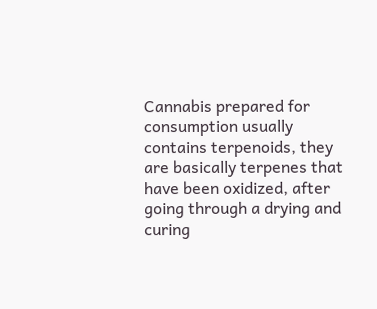Cannabis prepared for consumption usually contains terpenoids, they are basically terpenes that have been oxidized, after going through a drying and curing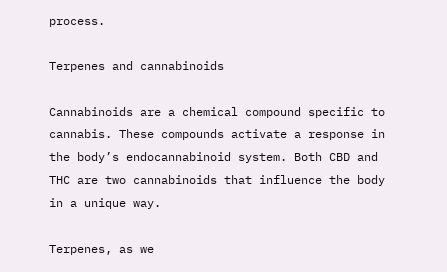process.

Terpenes and cannabinoids

Cannabinoids are a chemical compound specific to cannabis. These compounds activate a response in the body’s endocannabinoid system. Both CBD and THC are two cannabinoids that influence the body in a unique way.

Terpenes, as we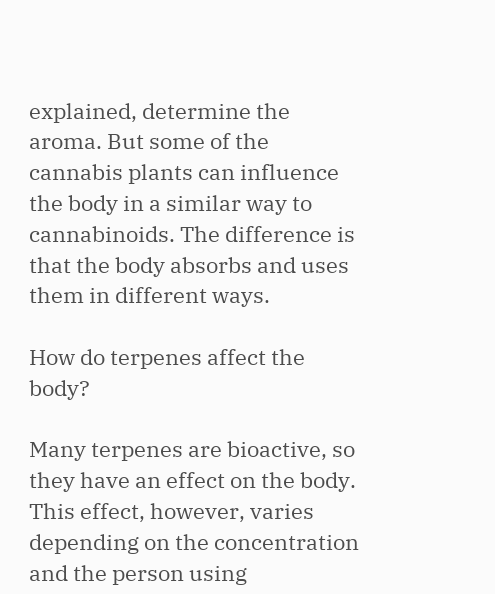explained, determine the aroma. But some of the cannabis plants can influence the body in a similar way to cannabinoids. The difference is that the body absorbs and uses them in different ways.

How do terpenes affect the body?

Many terpenes are bioactive, so they have an effect on the body. This effect, however, varies depending on the concentration and the person using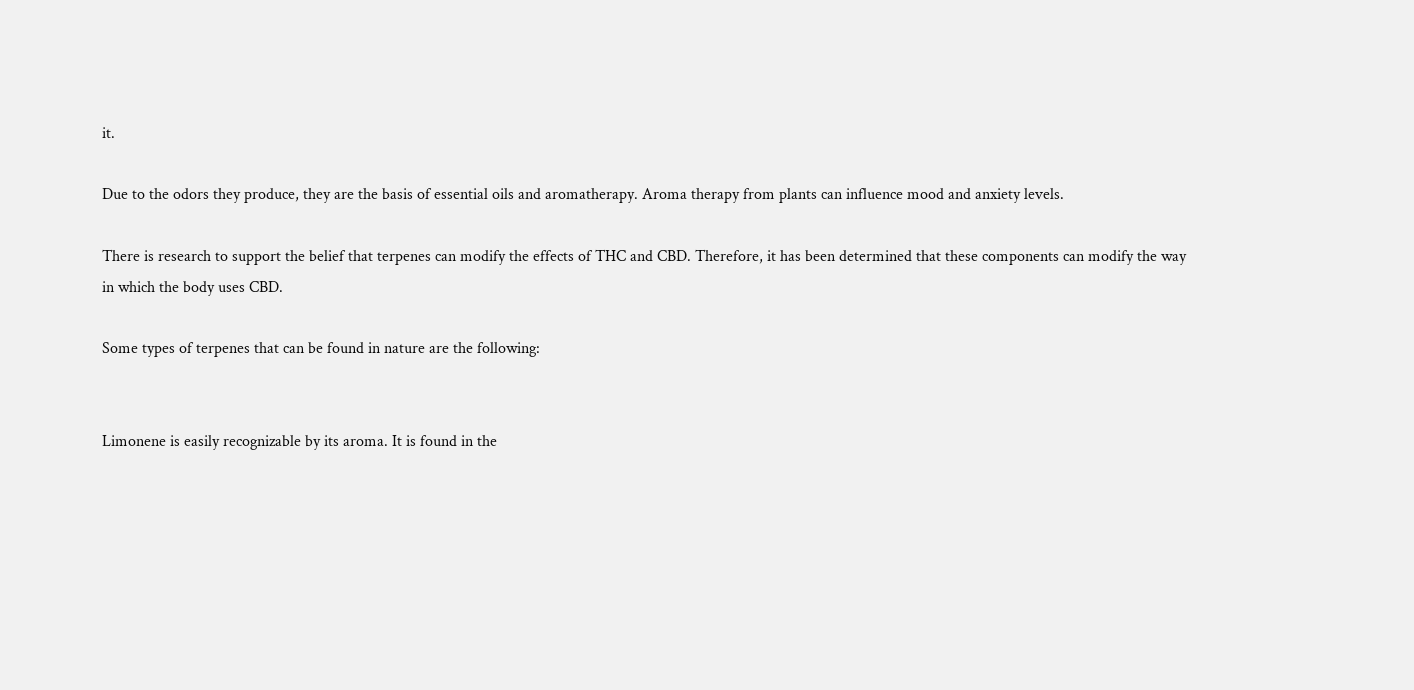it.

Due to the odors they produce, they are the basis of essential oils and aromatherapy. Aroma therapy from plants can influence mood and anxiety levels.

There is research to support the belief that terpenes can modify the effects of THC and CBD. Therefore, it has been determined that these components can modify the way in which the body uses CBD.

Some types of terpenes that can be found in nature are the following:


Limonene is easily recognizable by its aroma. It is found in the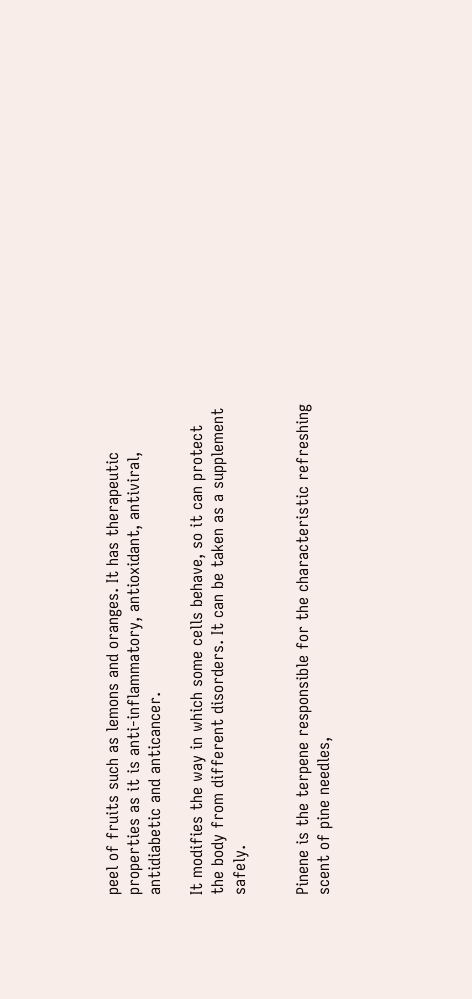peel of fruits such as lemons and oranges. It has therapeutic properties as it is anti-inflammatory, antioxidant, antiviral, antidiabetic and anticancer.

It modifies the way in which some cells behave, so it can protect the body from different disorders. It can be taken as a supplement safely.


Pinene is the terpene responsible for the characteristic refreshing scent of pine needles,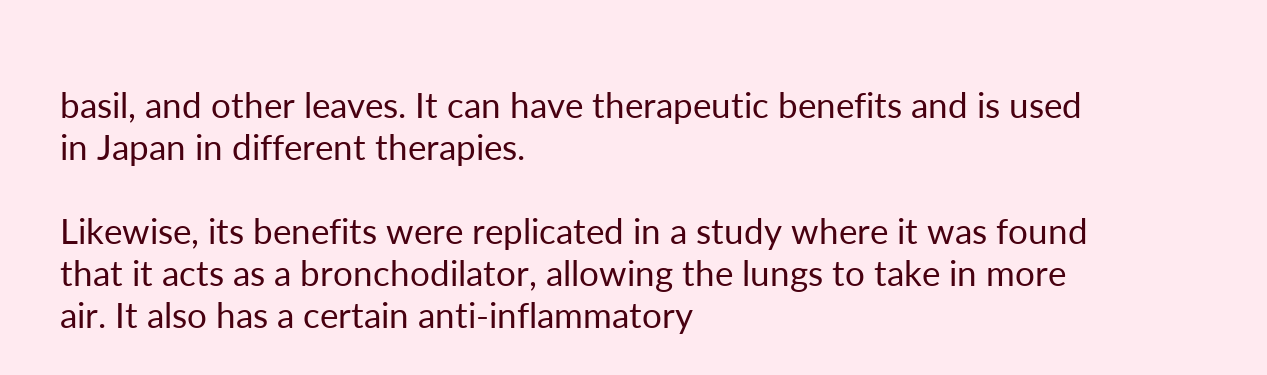basil, and other leaves. It can have therapeutic benefits and is used in Japan in different therapies.

Likewise, its benefits were replicated in a study where it was found that it acts as a bronchodilator, allowing the lungs to take in more air. It also has a certain anti-inflammatory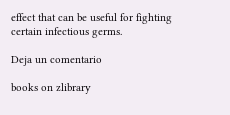effect that can be useful for fighting certain infectious germs.

Deja un comentario

books on zlibrary